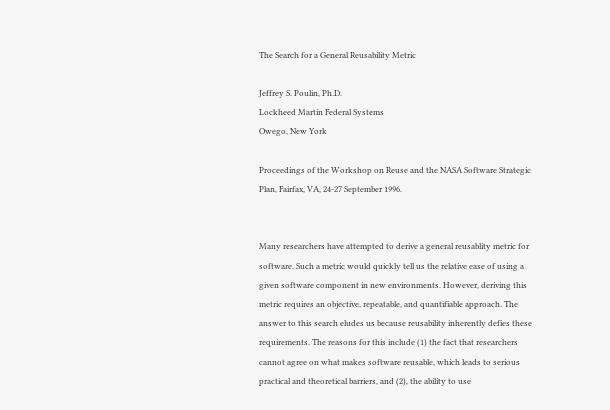The Search for a General Reusability Metric

Jeffrey S. Poulin, Ph.D.
Lockheed Martin Federal Systems
Owego, New York

Proceedings of the Workshop on Reuse and the NASA Software Strategic Plan, Fairfax, VA, 24-27 September 1996.


Many researchers have attempted to derive a general reusablity metric for software. Such a metric would quickly tell us the relative ease of using a given software component in new environments. However, deriving this metric requires an objective, repeatable, and quantifiable approach. The answer to this search eludes us because reusability inherently defies these requirements. The reasons for this include (1) the fact that researchers cannot agree on what makes software reusable, which leads to serious practical and theoretical barriers, and (2), the ability to use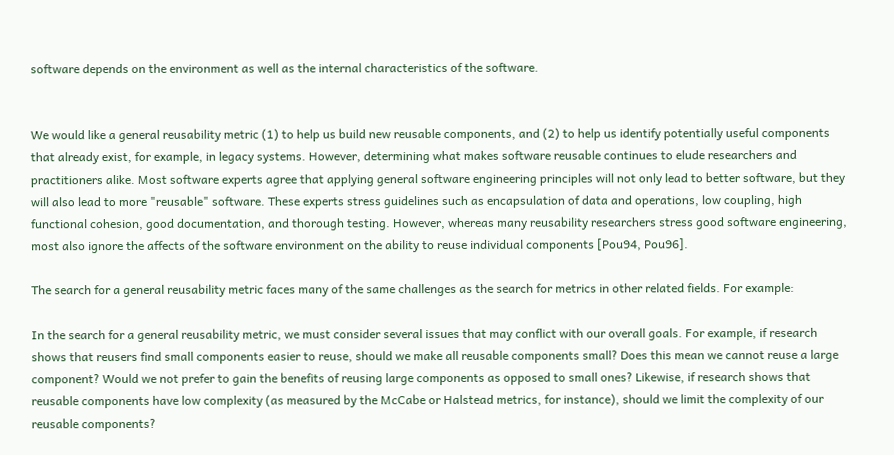software depends on the environment as well as the internal characteristics of the software.


We would like a general reusability metric (1) to help us build new reusable components, and (2) to help us identify potentially useful components that already exist, for example, in legacy systems. However, determining what makes software reusable continues to elude researchers and practitioners alike. Most software experts agree that applying general software engineering principles will not only lead to better software, but they will also lead to more "reusable" software. These experts stress guidelines such as encapsulation of data and operations, low coupling, high functional cohesion, good documentation, and thorough testing. However, whereas many reusability researchers stress good software engineering, most also ignore the affects of the software environment on the ability to reuse individual components [Pou94, Pou96].

The search for a general reusability metric faces many of the same challenges as the search for metrics in other related fields. For example:

In the search for a general reusability metric, we must consider several issues that may conflict with our overall goals. For example, if research shows that reusers find small components easier to reuse, should we make all reusable components small? Does this mean we cannot reuse a large component? Would we not prefer to gain the benefits of reusing large components as opposed to small ones? Likewise, if research shows that reusable components have low complexity (as measured by the McCabe or Halstead metrics, for instance), should we limit the complexity of our reusable components?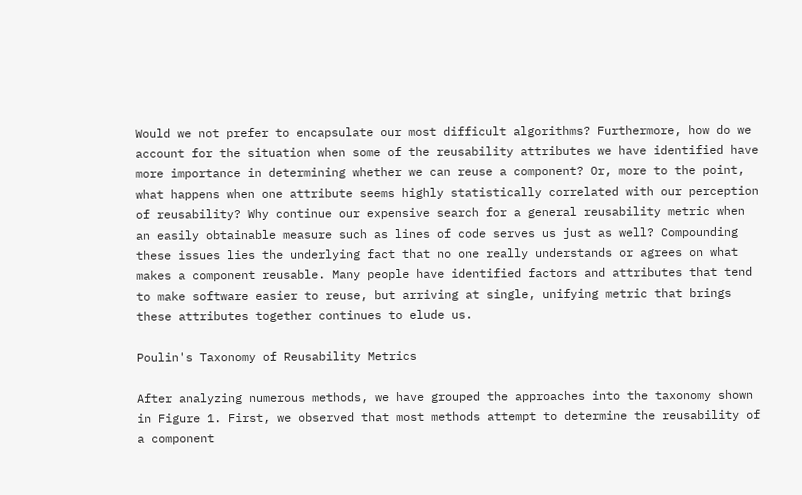Would we not prefer to encapsulate our most difficult algorithms? Furthermore, how do we account for the situation when some of the reusability attributes we have identified have more importance in determining whether we can reuse a component? Or, more to the point, what happens when one attribute seems highly statistically correlated with our perception of reusability? Why continue our expensive search for a general reusability metric when an easily obtainable measure such as lines of code serves us just as well? Compounding these issues lies the underlying fact that no one really understands or agrees on what makes a component reusable. Many people have identified factors and attributes that tend to make software easier to reuse, but arriving at single, unifying metric that brings these attributes together continues to elude us.

Poulin's Taxonomy of Reusability Metrics

After analyzing numerous methods, we have grouped the approaches into the taxonomy shown in Figure 1. First, we observed that most methods attempt to determine the reusability of a component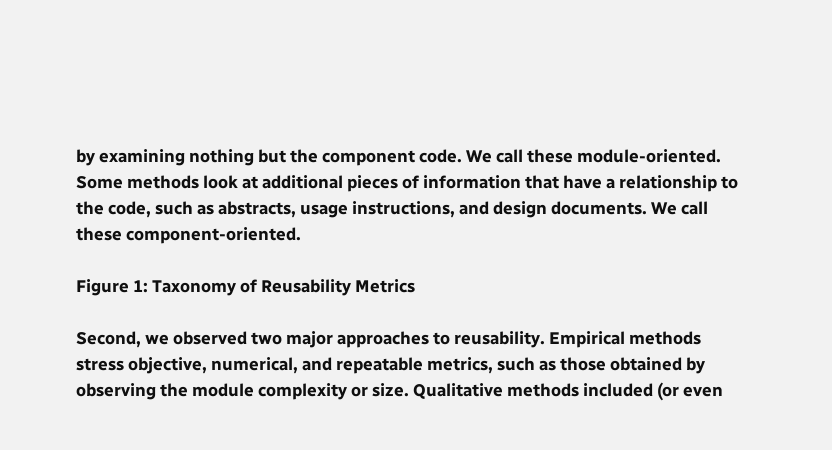by examining nothing but the component code. We call these module-oriented. Some methods look at additional pieces of information that have a relationship to the code, such as abstracts, usage instructions, and design documents. We call these component-oriented.

Figure 1: Taxonomy of Reusability Metrics

Second, we observed two major approaches to reusability. Empirical methods stress objective, numerical, and repeatable metrics, such as those obtained by observing the module complexity or size. Qualitative methods included (or even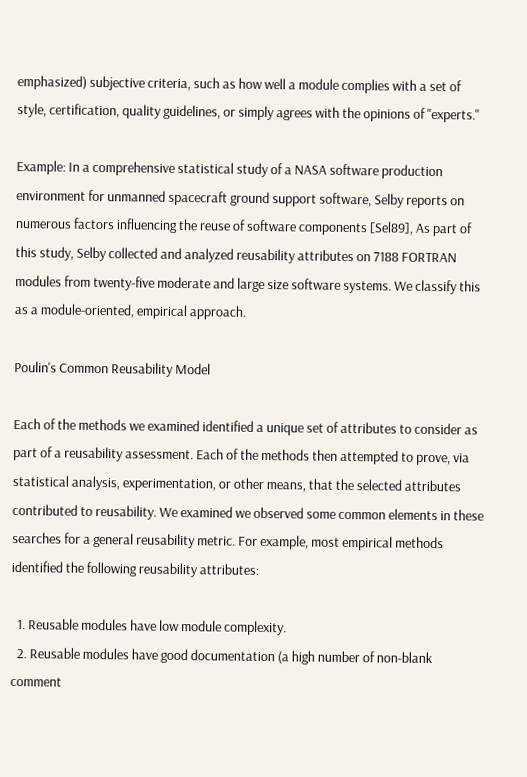emphasized) subjective criteria, such as how well a module complies with a set of style, certification, quality guidelines, or simply agrees with the opinions of "experts."

Example: In a comprehensive statistical study of a NASA software production environment for unmanned spacecraft ground support software, Selby reports on numerous factors influencing the reuse of software components [Sel89], As part of this study, Selby collected and analyzed reusability attributes on 7188 FORTRAN modules from twenty-five moderate and large size software systems. We classify this as a module-oriented, empirical approach.

Poulin's Common Reusability Model

Each of the methods we examined identified a unique set of attributes to consider as part of a reusability assessment. Each of the methods then attempted to prove, via statistical analysis, experimentation, or other means, that the selected attributes contributed to reusability. We examined we observed some common elements in these searches for a general reusability metric. For example, most empirical methods identified the following reusability attributes:

  1. Reusable modules have low module complexity.
  2. Reusable modules have good documentation (a high number of non-blank comment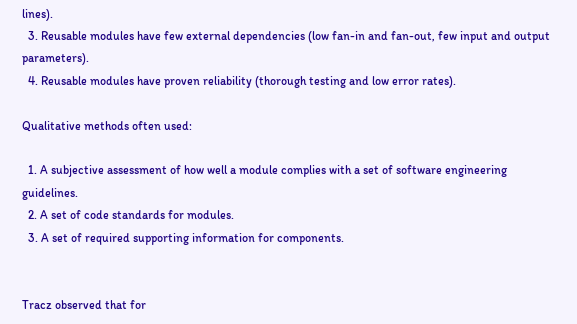lines).
  3. Reusable modules have few external dependencies (low fan-in and fan-out, few input and output parameters).
  4. Reusable modules have proven reliability (thorough testing and low error rates).

Qualitative methods often used:

  1. A subjective assessment of how well a module complies with a set of software engineering guidelines.
  2. A set of code standards for modules.
  3. A set of required supporting information for components.


Tracz observed that for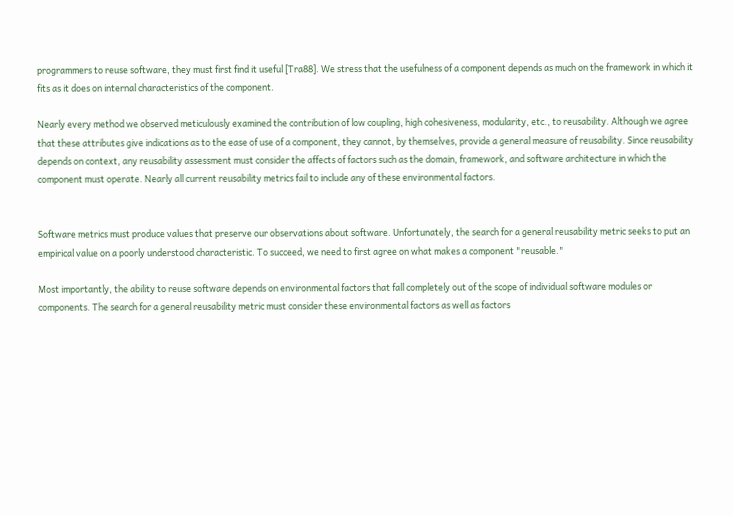programmers to reuse software, they must first find it useful [Tra88]. We stress that the usefulness of a component depends as much on the framework in which it fits as it does on internal characteristics of the component.

Nearly every method we observed meticulously examined the contribution of low coupling, high cohesiveness, modularity, etc., to reusability. Although we agree that these attributes give indications as to the ease of use of a component, they cannot, by themselves, provide a general measure of reusability. Since reusability depends on context, any reusability assessment must consider the affects of factors such as the domain, framework, and software architecture in which the component must operate. Nearly all current reusability metrics fail to include any of these environmental factors.


Software metrics must produce values that preserve our observations about software. Unfortunately, the search for a general reusability metric seeks to put an empirical value on a poorly understood characteristic. To succeed, we need to first agree on what makes a component "reusable."

Most importantly, the ability to reuse software depends on environmental factors that fall completely out of the scope of individual software modules or components. The search for a general reusability metric must consider these environmental factors as well as factors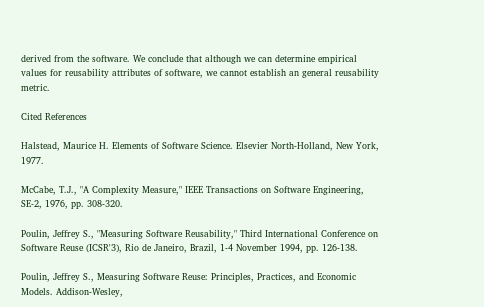derived from the software. We conclude that although we can determine empirical values for reusability attributes of software, we cannot establish an general reusability metric.

Cited References

Halstead, Maurice H. Elements of Software Science. Elsevier North-Holland, New York, 1977.

McCabe, T.J., "A Complexity Measure," IEEE Transactions on Software Engineering, SE-2, 1976, pp. 308-320.

Poulin, Jeffrey S., "Measuring Software Reusability," Third International Conference on Software Reuse (ICSR'3), Rio de Janeiro, Brazil, 1-4 November 1994, pp. 126-138.

Poulin, Jeffrey S., Measuring Software Reuse: Principles, Practices, and Economic Models. Addison-Wesley,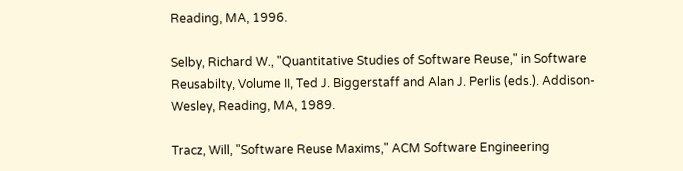Reading, MA, 1996.

Selby, Richard W., "Quantitative Studies of Software Reuse," in Software Reusabilty, Volume II, Ted J. Biggerstaff and Alan J. Perlis (eds.). Addison-Wesley, Reading, MA, 1989.

Tracz, Will, "Software Reuse Maxims," ACM Software Engineering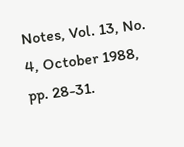Notes, Vol. 13, No. 4, October 1988, pp. 28-31.